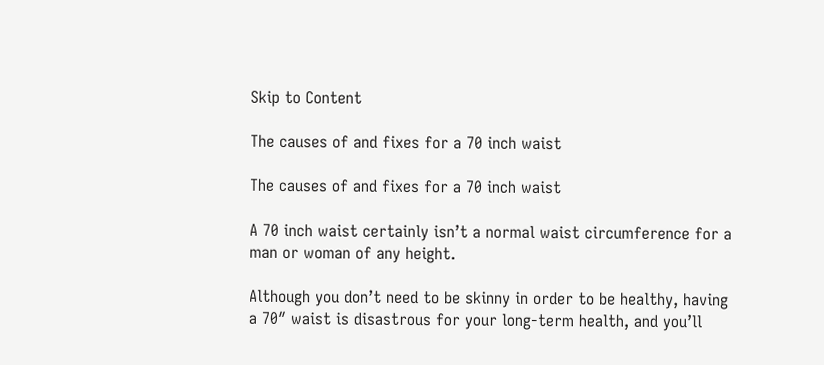Skip to Content

The causes of and fixes for a 70 inch waist

The causes of and fixes for a 70 inch waist

A 70 inch waist certainly isn’t a normal waist circumference for a man or woman of any height.

Although you don’t need to be skinny in order to be healthy, having a 70″ waist is disastrous for your long-term health, and you’ll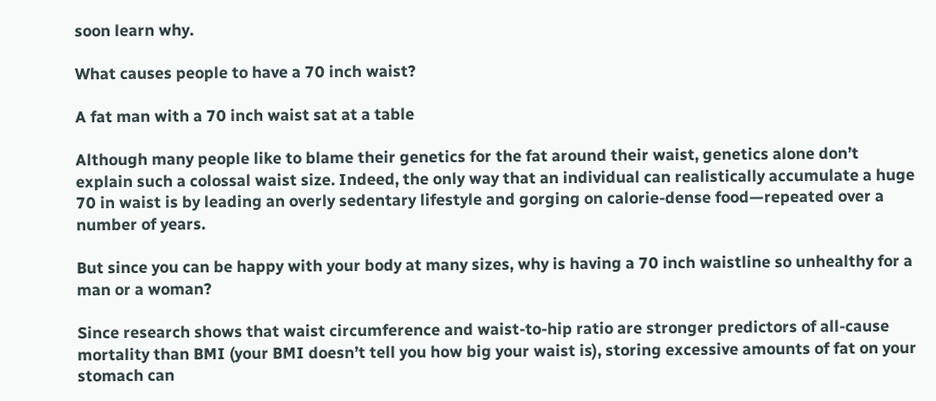soon learn why.

What causes people to have a 70 inch waist?

A fat man with a 70 inch waist sat at a table

Although many people like to blame their genetics for the fat around their waist, genetics alone don’t explain such a colossal waist size. Indeed, the only way that an individual can realistically accumulate a huge 70 in waist is by leading an overly sedentary lifestyle and gorging on calorie-dense food—repeated over a number of years.

But since you can be happy with your body at many sizes, why is having a 70 inch waistline so unhealthy for a man or a woman?

Since research shows that waist circumference and waist-to-hip ratio are stronger predictors of all-cause mortality than BMI (your BMI doesn’t tell you how big your waist is), storing excessive amounts of fat on your stomach can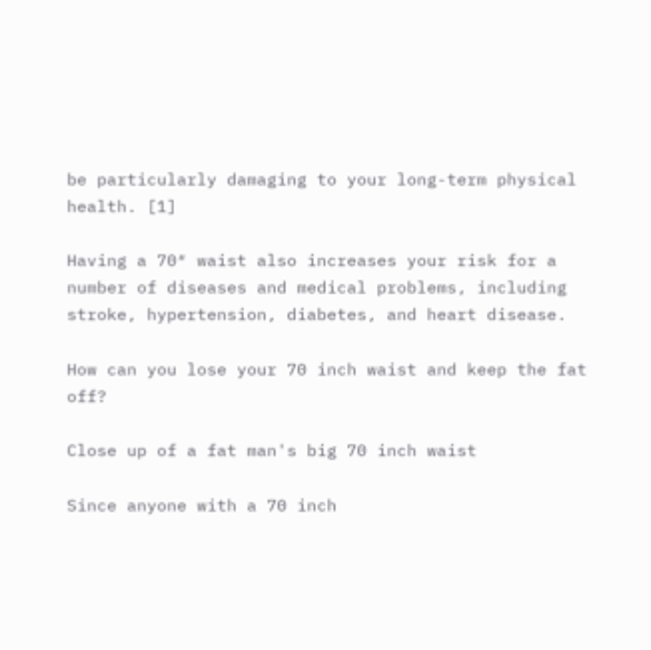be particularly damaging to your long-term physical health. [1]

Having a 70″ waist also increases your risk for a number of diseases and medical problems, including stroke, hypertension, diabetes, and heart disease.

How can you lose your 70 inch waist and keep the fat off?

Close up of a fat man's big 70 inch waist

Since anyone with a 70 inch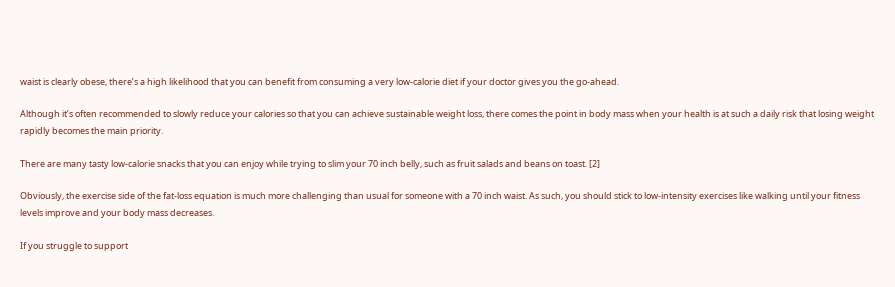waist is clearly obese, there’s a high likelihood that you can benefit from consuming a very low-calorie diet if your doctor gives you the go-ahead.

Although it’s often recommended to slowly reduce your calories so that you can achieve sustainable weight loss, there comes the point in body mass when your health is at such a daily risk that losing weight rapidly becomes the main priority.

There are many tasty low-calorie snacks that you can enjoy while trying to slim your 70 inch belly, such as fruit salads and beans on toast. [2]

Obviously, the exercise side of the fat-loss equation is much more challenging than usual for someone with a 70 inch waist. As such, you should stick to low-intensity exercises like walking until your fitness levels improve and your body mass decreases.

If you struggle to support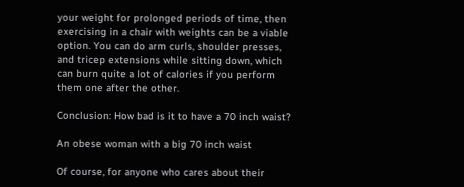your weight for prolonged periods of time, then exercising in a chair with weights can be a viable option. You can do arm curls, shoulder presses, and tricep extensions while sitting down, which can burn quite a lot of calories if you perform them one after the other.

Conclusion: How bad is it to have a 70 inch waist?

An obese woman with a big 70 inch waist

Of course, for anyone who cares about their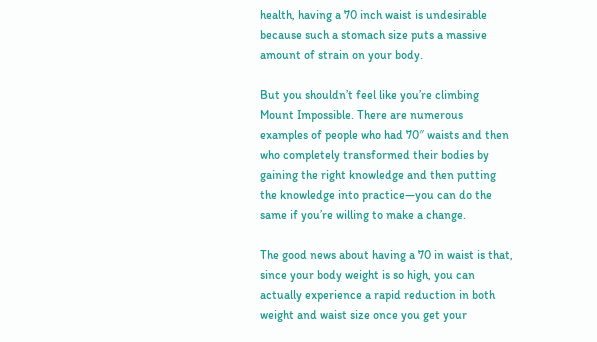health, having a 70 inch waist is undesirable because such a stomach size puts a massive amount of strain on your body.

But you shouldn’t feel like you’re climbing Mount Impossible. There are numerous examples of people who had 70″ waists and then who completely transformed their bodies by gaining the right knowledge and then putting the knowledge into practice—you can do the same if you’re willing to make a change.

The good news about having a 70 in waist is that, since your body weight is so high, you can actually experience a rapid reduction in both weight and waist size once you get your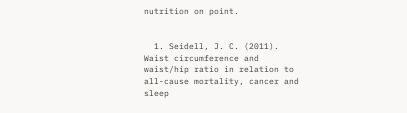nutrition on point.


  1. Seidell, J. C. (2011). Waist circumference and waist/hip ratio in relation to all-cause mortality, cancer and sleep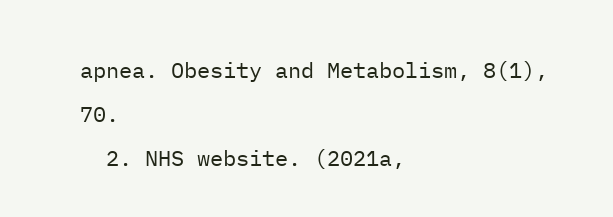apnea. Obesity and Metabolism, 8(1), 70.
  2. NHS website. (2021a,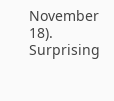November 18). Surprising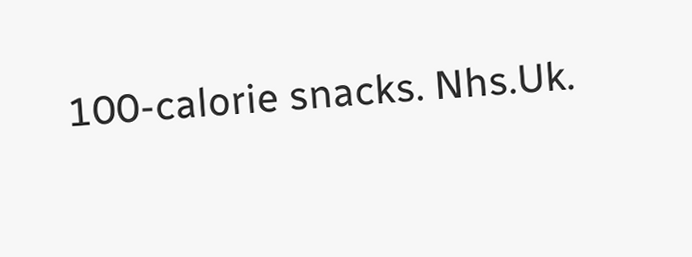100-calorie snacks. Nhs.Uk.